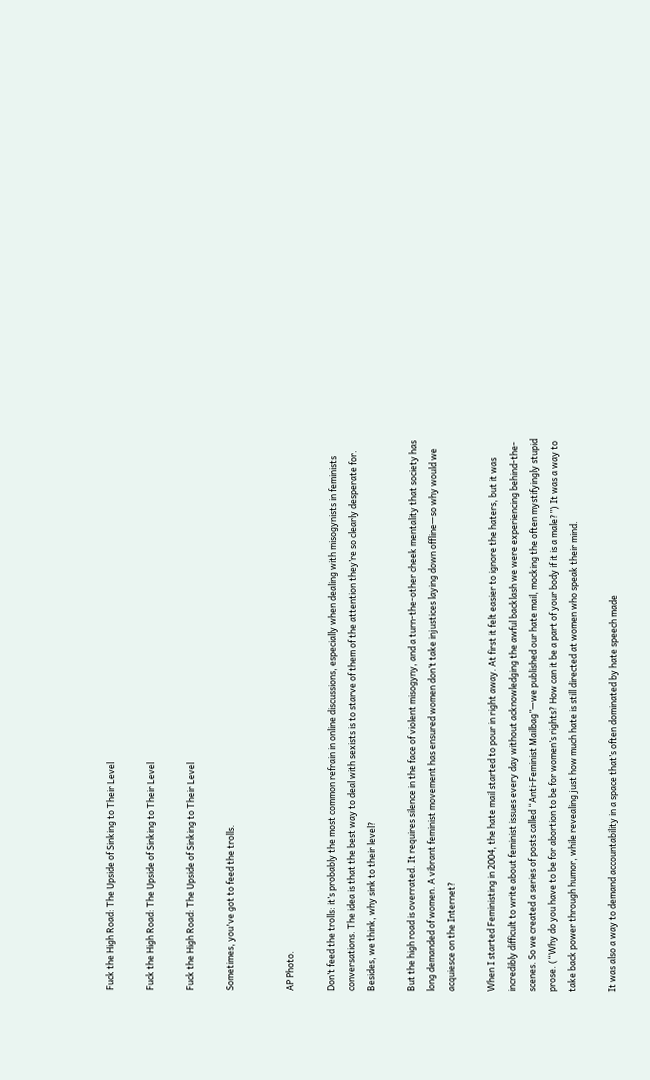Fuck the High Road: The Upside of Sinking to Their Level

Fuck the High Road: The Upside of Sinking to Their Level

Fuck the High Road: The Upside of Sinking to Their Level

Sometimes, you've got to feed the trolls.


AP Photo.

Don’t feed the trolls: it’s probably the most common refrain in online discussions, especially when dealing with misogynists in feminists conversations. The idea is that the best way to deal with sexists is to starve of them of the attention they’re so clearly desperate for. Besides, we think, why sink to their level?

But the high road is overrated. It requires silence in the face of violent misogyny, and a turn-the-other cheek mentality that society has long demanded of women. A vibrant feminist movement has ensured women don’t take injustices laying down offline—so why would we acquiesce on the Internet?

When I started Feministing in 2004, the hate mail started to pour in right away. At first it felt easier to ignore the haters, but it was incredibly difficult to write about feminist issues every day without acknowledging the awful backlash we were experiencing behind-the-scenes. So we created a series of posts called “Anti-Feminist Mailbag”—we published our hate mail, mocking the often mystifyingly stupid prose. (“Why do you have to be for abortion to be for women’s rights? How can it be a part of your body if it is a male?”) It was a way to take back power through humor, while revealing just how much hate is still directed at women who speak their mind.

It was also a way to demand accountability in a space that’s often dominated by hate speech made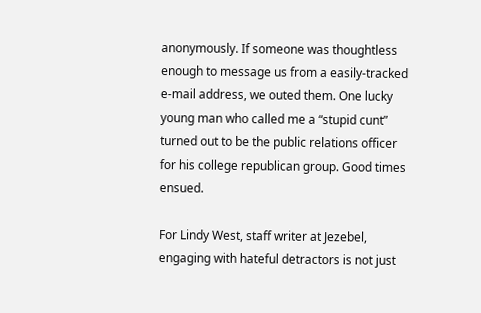anonymously. If someone was thoughtless enough to message us from a easily-tracked e-mail address, we outed them. One lucky young man who called me a “stupid cunt” turned out to be the public relations officer for his college republican group. Good times ensued.

For Lindy West, staff writer at Jezebel, engaging with hateful detractors is not just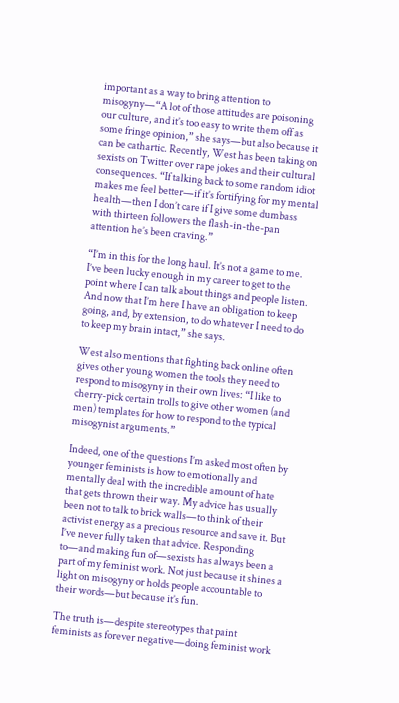important as a way to bring attention to misogyny—“A lot of those attitudes are poisoning our culture, and it’s too easy to write them off as some fringe opinion,” she says—but also because it can be cathartic. Recently, West has been taking on sexists on Twitter over rape jokes and their cultural consequences. “If talking back to some random idiot makes me feel better—if it’s fortifying for my mental health—then I don’t care if I give some dumbass with thirteen followers the flash-in-the-pan attention he’s been craving.”

“I’m in this for the long haul. It’s not a game to me. I’ve been lucky enough in my career to get to the point where I can talk about things and people listen. And now that I’m here I have an obligation to keep going, and, by extension, to do whatever I need to do to keep my brain intact,” she says.

West also mentions that fighting back online often gives other young women the tools they need to respond to misogyny in their own lives: “I like to cherry-pick certain trolls to give other women (and men) templates for how to respond to the typical misogynist arguments.”

Indeed, one of the questions I’m asked most often by younger feminists is how to emotionally and mentally deal with the incredible amount of hate that gets thrown their way. My advice has usually been not to talk to brick walls—to think of their activist energy as a precious resource and save it. But I’ve never fully taken that advice. Responding to—and making fun of—sexists has always been a part of my feminist work. Not just because it shines a light on misogyny or holds people accountable to their words—but because it’s fun.

The truth is—despite stereotypes that paint feminists as forever negative—doing feminist work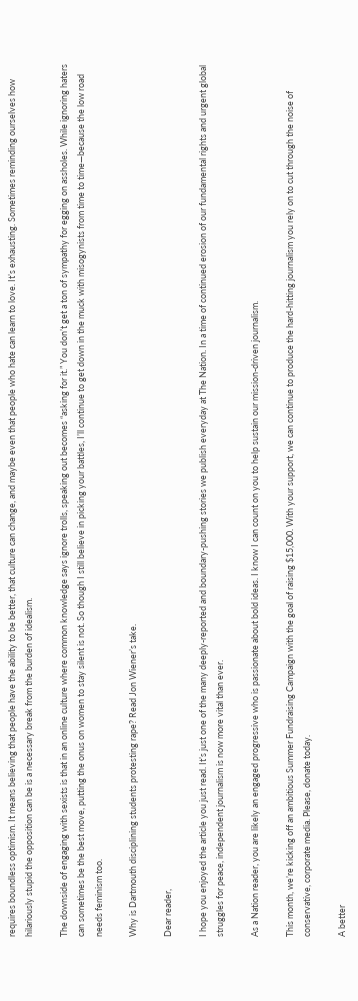requires boundless optimism. It means believing that people have the ability to be better, that culture can change, and maybe even that people who hate can learn to love. It’s exhausting. Sometimes reminding ourselves how hilariously stupid the opposition can be is a necessary break from the burden of idealism.

The downside of engaging with sexists is that in an online culture where common knowledge says ignore trolls, speaking out becomes “asking for it.” You don’t get a ton of sympathy for egging on assholes. While ignoring haters can sometimes be the best move, putting the onus on women to stay silent is not. So though I still believe in picking your battles, I’ll continue to get down in the muck with misogynists from time to time—because the low road needs feminism too.

Why is Dartmouth disciplining students protesting rape? Read Jon Wiener’s take.

Dear reader,

I hope you enjoyed the article you just read. It’s just one of the many deeply-reported and boundary-pushing stories we publish everyday at The Nation. In a time of continued erosion of our fundamental rights and urgent global struggles for peace, independent journalism is now more vital than ever.

As a Nation reader, you are likely an engaged progressive who is passionate about bold ideas. I know I can count on you to help sustain our mission-driven journalism.

This month, we’re kicking off an ambitious Summer Fundraising Campaign with the goal of raising $15,000. With your support, we can continue to produce the hard-hitting journalism you rely on to cut through the noise of conservative, corporate media. Please, donate today.

A better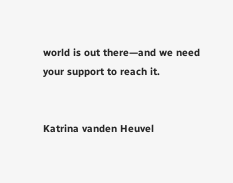world is out there—and we need your support to reach it.


Katrina vanden Heuvel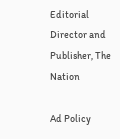Editorial Director and Publisher, The Nation

Ad Policy